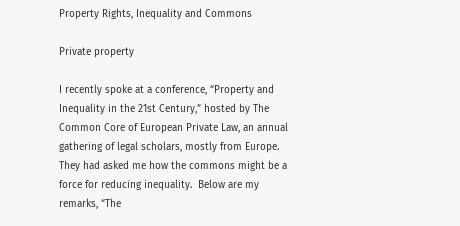Property Rights, Inequality and Commons

Private property

I recently spoke at a conference, “Property and Inequality in the 21st Century,” hosted by The Common Core of European Private Law, an annual gathering of legal scholars, mostly from Europe.  They had asked me how the commons might be a force for reducing inequality.  Below are my remarks, “The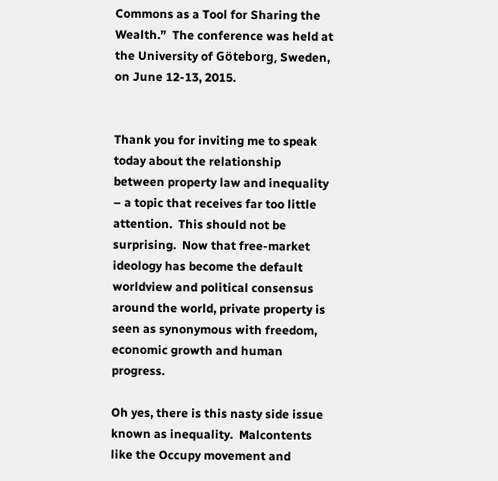Commons as a Tool for Sharing the Wealth.”  The conference was held at the University of Göteborg, Sweden, on June 12-13, 2015.


Thank you for inviting me to speak today about the relationship between property law and inequality – a topic that receives far too little attention.  This should not be surprising.  Now that free-market ideology has become the default worldview and political consensus around the world, private property is seen as synonymous with freedom, economic growth and human progress.

Oh yes, there is this nasty side issue known as inequality.  Malcontents like the Occupy movement and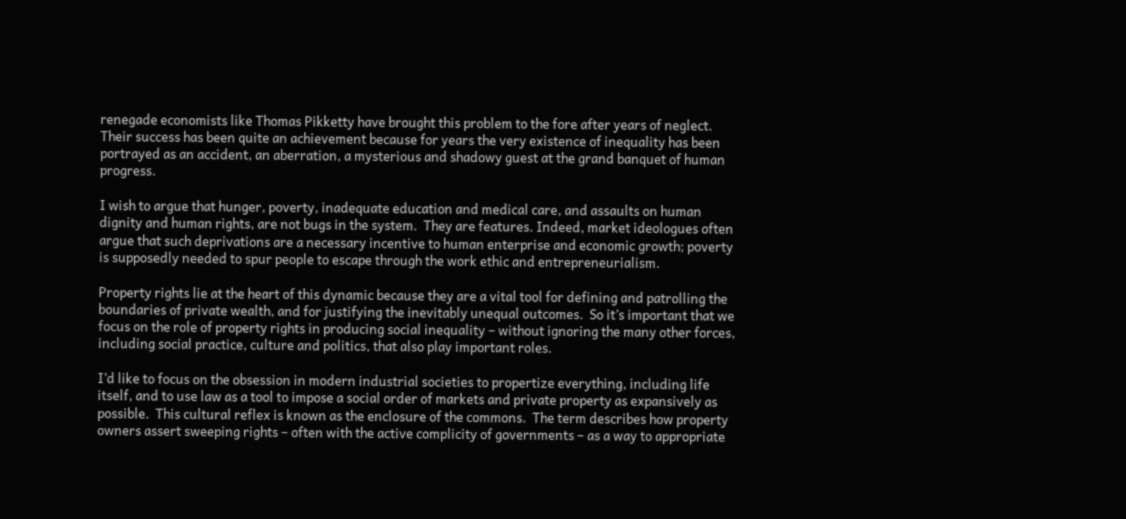renegade economists like Thomas Pikketty have brought this problem to the fore after years of neglect.  Their success has been quite an achievement because for years the very existence of inequality has been portrayed as an accident, an aberration, a mysterious and shadowy guest at the grand banquet of human progress.

I wish to argue that hunger, poverty, inadequate education and medical care, and assaults on human dignity and human rights, are not bugs in the system.  They are features. Indeed, market ideologues often argue that such deprivations are a necessary incentive to human enterprise and economic growth; poverty is supposedly needed to spur people to escape through the work ethic and entrepreneurialism.

Property rights lie at the heart of this dynamic because they are a vital tool for defining and patrolling the boundaries of private wealth, and for justifying the inevitably unequal outcomes.  So it’s important that we focus on the role of property rights in producing social inequality – without ignoring the many other forces, including social practice, culture and politics, that also play important roles.

I’d like to focus on the obsession in modern industrial societies to propertize everything, including life itself, and to use law as a tool to impose a social order of markets and private property as expansively as possible.  This cultural reflex is known as the enclosure of the commons.  The term describes how property owners assert sweeping rights – often with the active complicity of governments – as a way to appropriate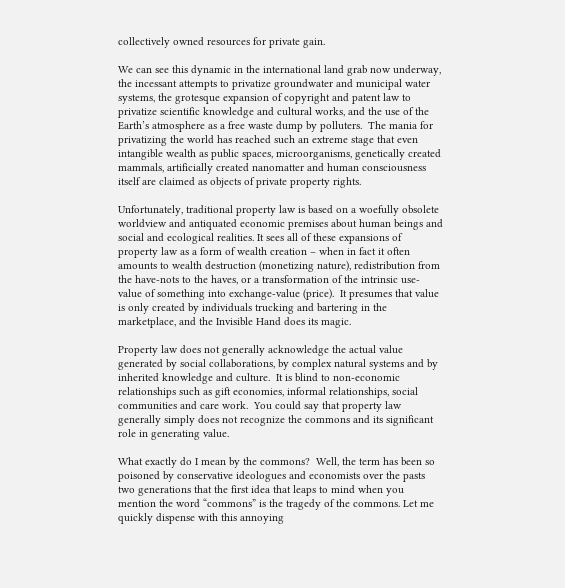collectively owned resources for private gain.

We can see this dynamic in the international land grab now underway, the incessant attempts to privatize groundwater and municipal water systems, the grotesque expansion of copyright and patent law to privatize scientific knowledge and cultural works, and the use of the Earth’s atmosphere as a free waste dump by polluters.  The mania for privatizing the world has reached such an extreme stage that even intangible wealth as public spaces, microorganisms, genetically created mammals, artificially created nanomatter and human consciousness itself are claimed as objects of private property rights.

Unfortunately, traditional property law is based on a woefully obsolete worldview and antiquated economic premises about human beings and social and ecological realities. It sees all of these expansions of property law as a form of wealth creation – when in fact it often amounts to wealth destruction (monetizing nature), redistribution from the have-nots to the haves, or a transformation of the intrinsic use-value of something into exchange-value (price).  It presumes that value is only created by individuals trucking and bartering in the marketplace, and the Invisible Hand does its magic.

Property law does not generally acknowledge the actual value generated by social collaborations, by complex natural systems and by inherited knowledge and culture.  It is blind to non-economic relationships such as gift economies, informal relationships, social communities and care work.  You could say that property law generally simply does not recognize the commons and its significant role in generating value.

What exactly do I mean by the commons?  Well, the term has been so poisoned by conservative ideologues and economists over the pasts two generations that the first idea that leaps to mind when you mention the word “commons” is the tragedy of the commons. Let me quickly dispense with this annoying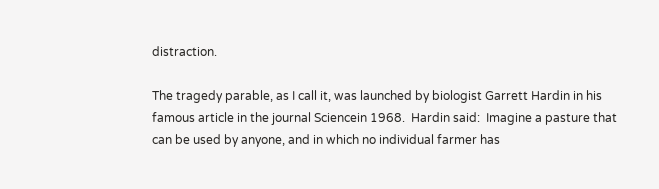distraction.

The tragedy parable, as I call it, was launched by biologist Garrett Hardin in his famous article in the journal Sciencein 1968.  Hardin said:  Imagine a pasture that can be used by anyone, and in which no individual farmer has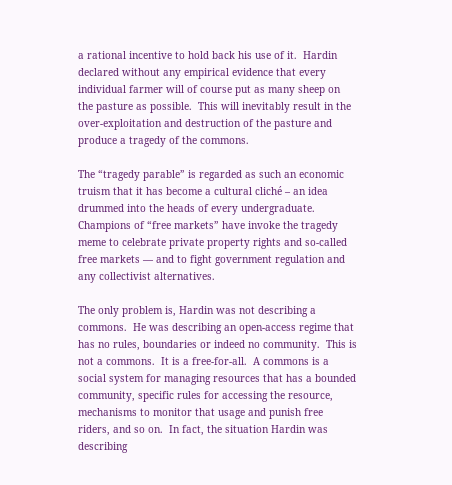a rational incentive to hold back his use of it.  Hardin declared without any empirical evidence that every individual farmer will of course put as many sheep on the pasture as possible.  This will inevitably result in the over-exploitation and destruction of the pasture and produce a tragedy of the commons.

The “tragedy parable” is regarded as such an economic truism that it has become a cultural cliché – an idea drummed into the heads of every undergraduate.  Champions of “free markets” have invoke the tragedy meme to celebrate private property rights and so-called free markets — and to fight government regulation and any collectivist alternatives.

The only problem is, Hardin was not describing a commons.  He was describing an open-access regime that has no rules, boundaries or indeed no community.  This is not a commons.  It is a free-for-all.  A commons is a social system for managing resources that has a bounded community, specific rules for accessing the resource, mechanisms to monitor that usage and punish free riders, and so on.  In fact, the situation Hardin was describing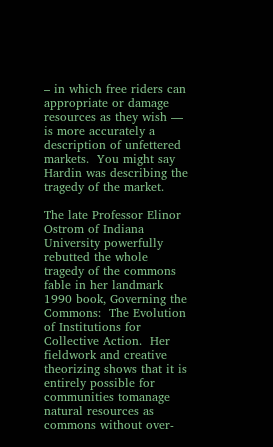– in which free riders can appropriate or damage resources as they wish — is more accurately a description of unfettered markets.  You might say Hardin was describing the tragedy of the market.

The late Professor Elinor Ostrom of Indiana University powerfully rebutted the whole tragedy of the commons fable in her landmark 1990 book, Governing the Commons:  The Evolution of Institutions for Collective Action.  Her fieldwork and creative theorizing shows that it is entirely possible for communities tomanage natural resources as commons without over-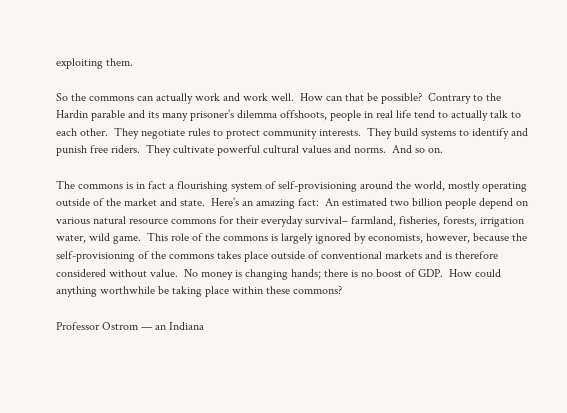exploiting them.

So the commons can actually work and work well.  How can that be possible?  Contrary to the Hardin parable and its many prisoner’s dilemma offshoots, people in real life tend to actually talk to each other.  They negotiate rules to protect community interests.  They build systems to identify and punish free riders.  They cultivate powerful cultural values and norms.  And so on.

The commons is in fact a flourishing system of self-provisioning around the world, mostly operating outside of the market and state.  Here’s an amazing fact:  An estimated two billion people depend on various natural resource commons for their everyday survival– farmland, fisheries, forests, irrigation water, wild game.  This role of the commons is largely ignored by economists, however, because the self-provisioning of the commons takes place outside of conventional markets and is therefore considered without value.  No money is changing hands; there is no boost of GDP.  How could anything worthwhile be taking place within these commons?

Professor Ostrom — an Indiana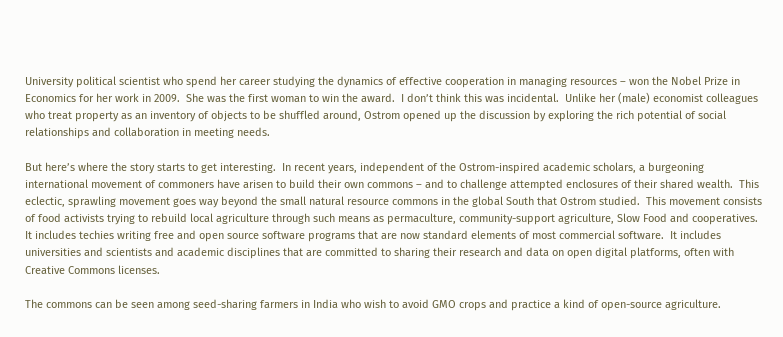University political scientist who spend her career studying the dynamics of effective cooperation in managing resources – won the Nobel Prize in Economics for her work in 2009.  She was the first woman to win the award.  I don’t think this was incidental.  Unlike her (male) economist colleagues who treat property as an inventory of objects to be shuffled around, Ostrom opened up the discussion by exploring the rich potential of social relationships and collaboration in meeting needs.

But here’s where the story starts to get interesting.  In recent years, independent of the Ostrom-inspired academic scholars, a burgeoning international movement of commoners have arisen to build their own commons – and to challenge attempted enclosures of their shared wealth.  This eclectic, sprawling movement goes way beyond the small natural resource commons in the global South that Ostrom studied.  This movement consists of food activists trying to rebuild local agriculture through such means as permaculture, community-support agriculture, Slow Food and cooperatives.  It includes techies writing free and open source software programs that are now standard elements of most commercial software.  It includes universities and scientists and academic disciplines that are committed to sharing their research and data on open digital platforms, often with Creative Commons licenses.

The commons can be seen among seed-sharing farmers in India who wish to avoid GMO crops and practice a kind of open-source agriculture.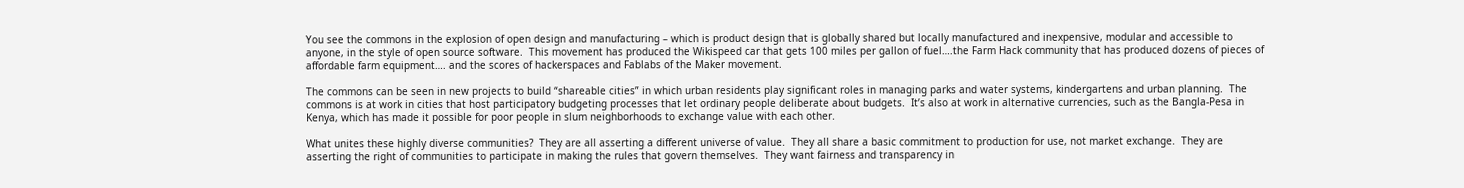You see the commons in the explosion of open design and manufacturing – which is product design that is globally shared but locally manufactured and inexpensive, modular and accessible to anyone, in the style of open source software.  This movement has produced the Wikispeed car that gets 100 miles per gallon of fuel….the Farm Hack community that has produced dozens of pieces of affordable farm equipment…. and the scores of hackerspaces and Fablabs of the Maker movement.

The commons can be seen in new projects to build “shareable cities” in which urban residents play significant roles in managing parks and water systems, kindergartens and urban planning.  The commons is at work in cities that host participatory budgeting processes that let ordinary people deliberate about budgets.  It’s also at work in alternative currencies, such as the Bangla-Pesa in Kenya, which has made it possible for poor people in slum neighborhoods to exchange value with each other.

What unites these highly diverse communities?  They are all asserting a different universe of value.  They all share a basic commitment to production for use, not market exchange.  They are asserting the right of communities to participate in making the rules that govern themselves.  They want fairness and transparency in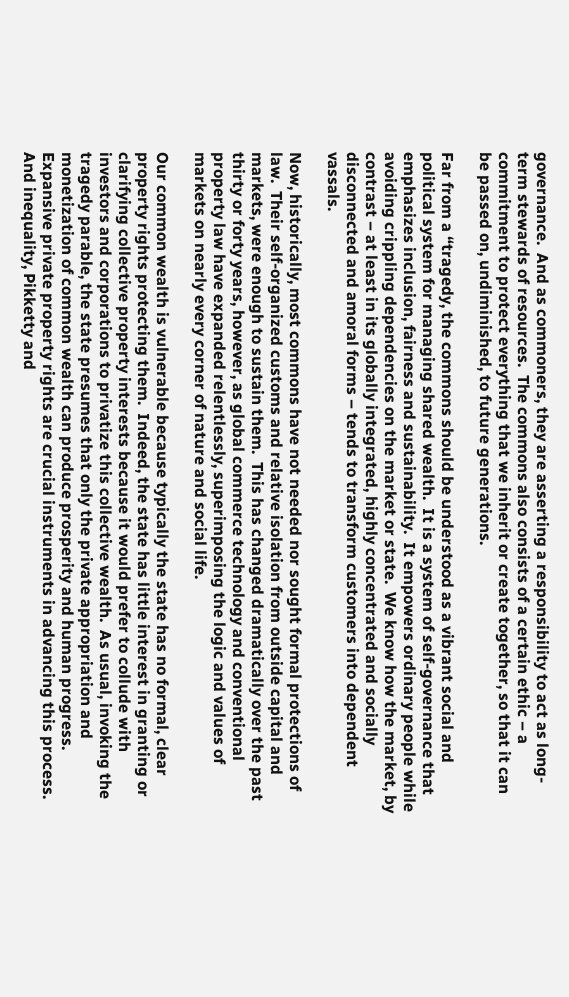governance.  And as commoners, they are asserting a responsibility to act as long-term stewards of resources.  The commons also consists of a certain ethic – a commitment to protect everything that we inherit or create together, so that it can be passed on, undiminished, to future generations.

Far from a “tragedy, the commons should be understood as a vibrant social and political system for managing shared wealth.  It is a system of self-governance that emphasizes inclusion, fairness and sustainability.  It empowers ordinary people while avoiding crippling dependencies on the market or state.  We know how the market, by contrast – at least in its globally integrated, highly concentrated and socially disconnected and amoral forms – tends to transform customers into dependent vassals.

Now, historically, most commons have not needed nor sought formal protections of law.  Their self-organized customs and relative isolation from outside capital and markets, were enough to sustain them.  This has changed dramatically over the past thirty or forty years, however, as global commerce technology and conventional property law have expanded relentlessly, superimposing the logic and values of markets on nearly every corner of nature and social life.

Our common wealth is vulnerable because typically the state has no formal, clear property rights protecting them.  Indeed, the state has little interest in granting or clarifying collective property interests because it would prefer to collude with investors and corporations to privatize this collective wealth.  As usual, invoking the tragedy parable, the state presumes that only the private appropriation and monetization of common wealth can produce prosperity and human progress.  Expansive private property rights are crucial instruments in advancing this process.  And inequality, Pikketty and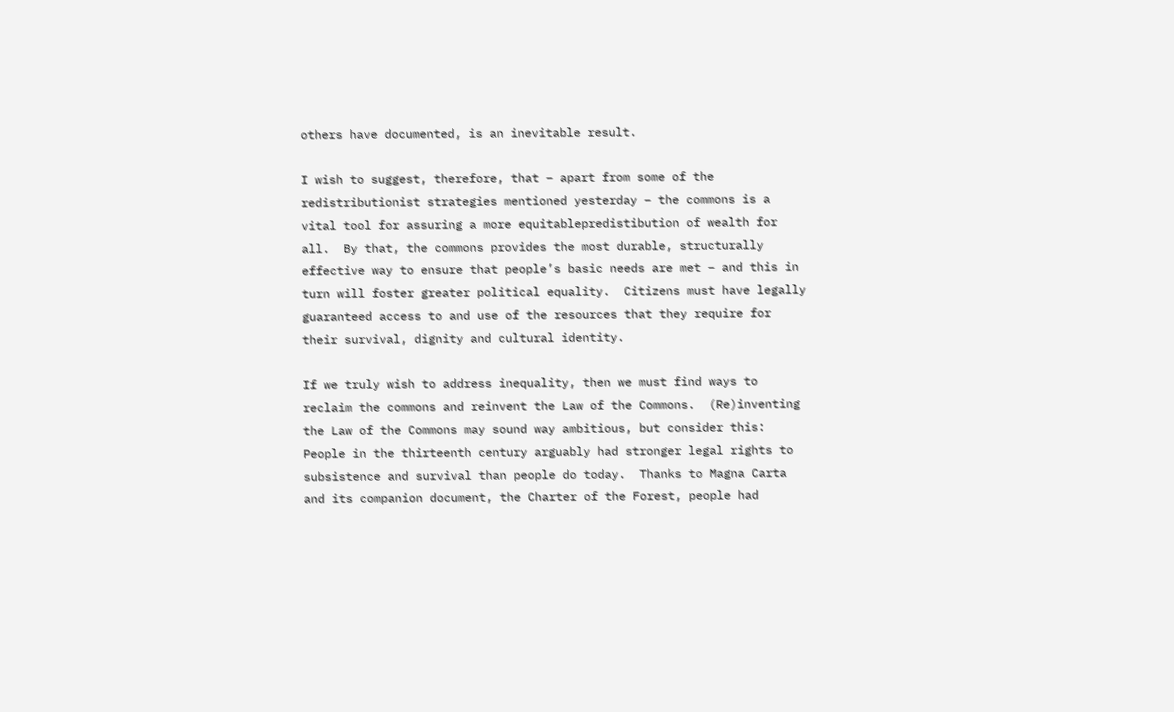others have documented, is an inevitable result.

I wish to suggest, therefore, that – apart from some of the redistributionist strategies mentioned yesterday – the commons is a vital tool for assuring a more equitablepredistibution of wealth for all.  By that, the commons provides the most durable, structurally effective way to ensure that people’s basic needs are met – and this in turn will foster greater political equality.  Citizens must have legally guaranteed access to and use of the resources that they require for their survival, dignity and cultural identity.

If we truly wish to address inequality, then we must find ways to reclaim the commons and reinvent the Law of the Commons.  (Re)inventing the Law of the Commons may sound way ambitious, but consider this:  People in the thirteenth century arguably had stronger legal rights to subsistence and survival than people do today.  Thanks to Magna Carta and its companion document, the Charter of the Forest, people had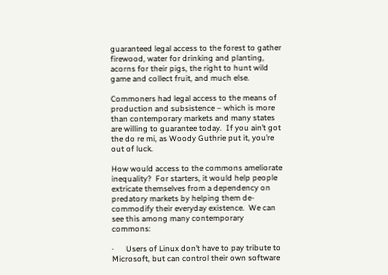guaranteed legal access to the forest to gather firewood, water for drinking and planting, acorns for their pigs, the right to hunt wild game and collect fruit, and much else.

Commoners had legal access to the means of production and subsistence – which is more than contemporary markets and many states are willing to guarantee today.  If you ain’t got the do re mi, as Woody Guthrie put it, you’re out of luck.

How would access to the commons ameliorate inequality?  For starters, it would help people extricate themselves from a dependency on predatory markets by helping them de-commodify their everyday existence.  We can see this among many contemporary commons:

·      Users of Linux don’t have to pay tribute to Microsoft, but can control their own software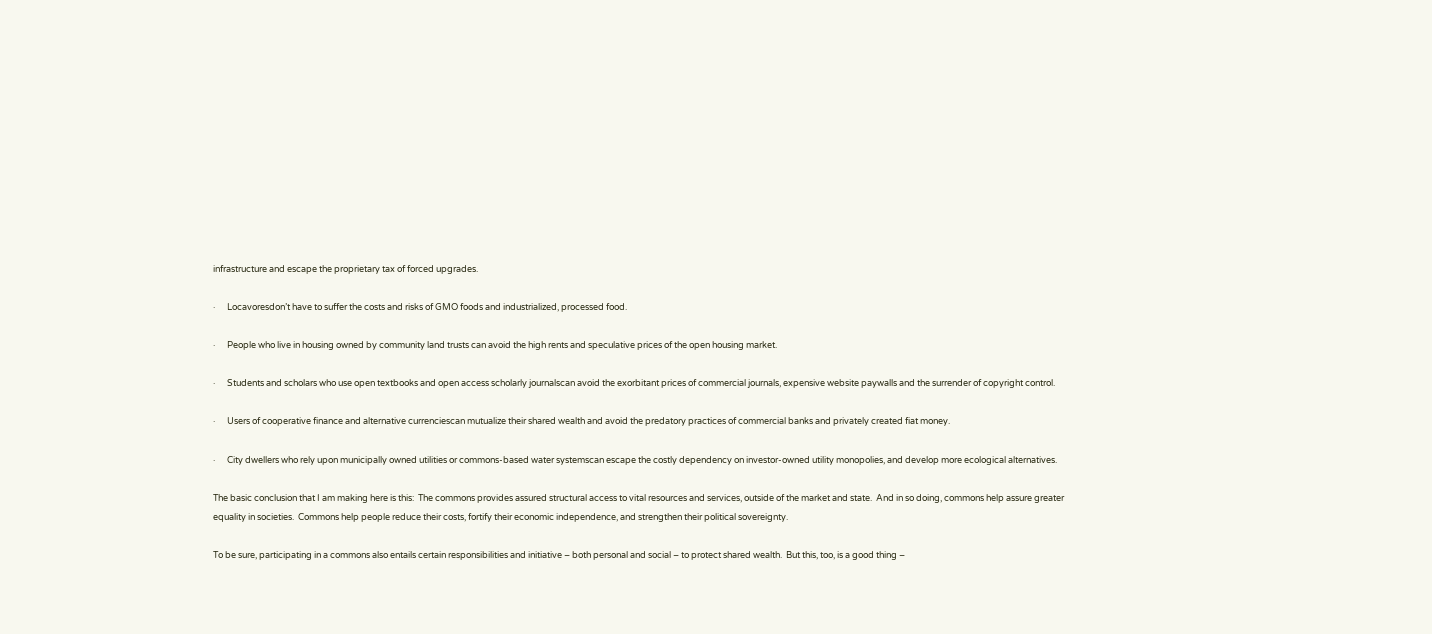infrastructure and escape the proprietary tax of forced upgrades.

·      Locavoresdon’t have to suffer the costs and risks of GMO foods and industrialized, processed food.

·      People who live in housing owned by community land trusts can avoid the high rents and speculative prices of the open housing market.

·      Students and scholars who use open textbooks and open access scholarly journalscan avoid the exorbitant prices of commercial journals, expensive website paywalls and the surrender of copyright control.

·      Users of cooperative finance and alternative currenciescan mutualize their shared wealth and avoid the predatory practices of commercial banks and privately created fiat money.

·      City dwellers who rely upon municipally owned utilities or commons-based water systemscan escape the costly dependency on investor-owned utility monopolies, and develop more ecological alternatives.

The basic conclusion that I am making here is this:  The commons provides assured structural access to vital resources and services, outside of the market and state.  And in so doing, commons help assure greater equality in societies.  Commons help people reduce their costs, fortify their economic independence, and strengthen their political sovereignty.

To be sure, participating in a commons also entails certain responsibilities and initiative – both personal and social – to protect shared wealth.  But this, too, is a good thing –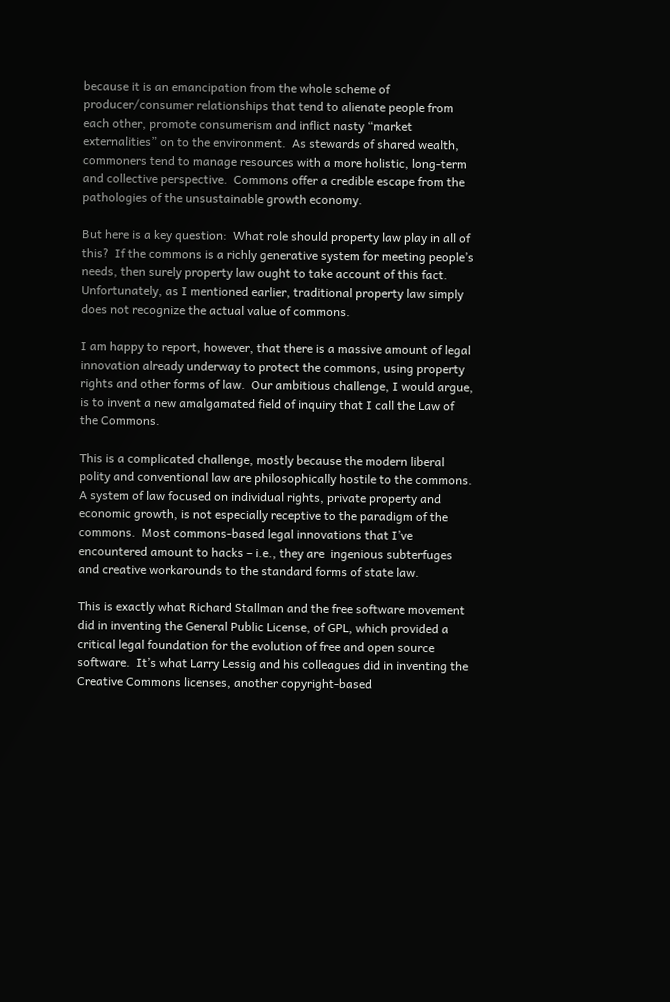because it is an emancipation from the whole scheme of producer/consumer relationships that tend to alienate people from each other, promote consumerism and inflict nasty “market externalities” on to the environment.  As stewards of shared wealth, commoners tend to manage resources with a more holistic, long-term and collective perspective.  Commons offer a credible escape from the pathologies of the unsustainable growth economy.

But here is a key question:  What role should property law play in all of this?  If the commons is a richly generative system for meeting people’s needs, then surely property law ought to take account of this fact.  Unfortunately, as I mentioned earlier, traditional property law simply does not recognize the actual value of commons.

I am happy to report, however, that there is a massive amount of legal innovation already underway to protect the commons, using property rights and other forms of law.  Our ambitious challenge, I would argue, is to invent a new amalgamated field of inquiry that I call the Law of the Commons.

This is a complicated challenge, mostly because the modern liberal polity and conventional law are philosophically hostile to the commons.  A system of law focused on individual rights, private property and economic growth, is not especially receptive to the paradigm of the commons.  Most commons-based legal innovations that I’ve encountered amount to hacks – i.e., they are  ingenious subterfuges and creative workarounds to the standard forms of state law.

This is exactly what Richard Stallman and the free software movement did in inventing the General Public License, of GPL, which provided a critical legal foundation for the evolution of free and open source software.  It’s what Larry Lessig and his colleagues did in inventing the Creative Commons licenses, another copyright-based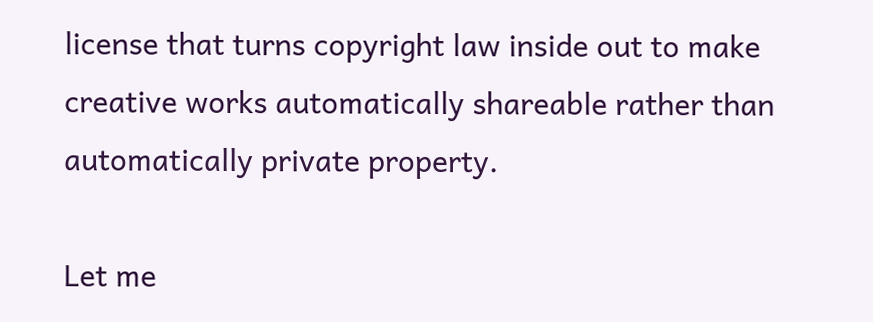license that turns copyright law inside out to make creative works automatically shareable rather than automatically private property.

Let me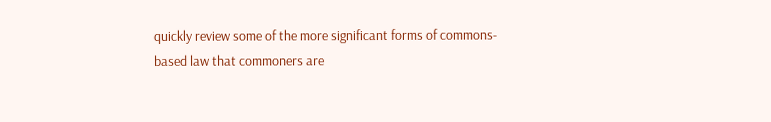quickly review some of the more significant forms of commons-based law that commoners are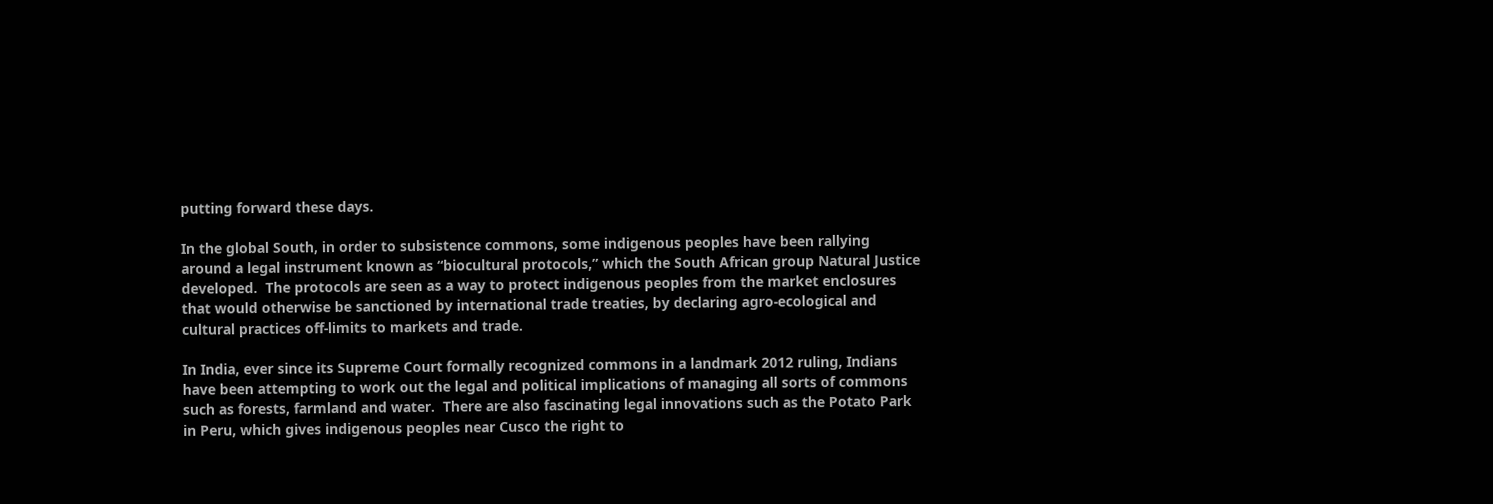putting forward these days.

In the global South, in order to subsistence commons, some indigenous peoples have been rallying around a legal instrument known as “biocultural protocols,” which the South African group Natural Justice developed.  The protocols are seen as a way to protect indigenous peoples from the market enclosures that would otherwise be sanctioned by international trade treaties, by declaring agro-ecological and cultural practices off-limits to markets and trade.

In India, ever since its Supreme Court formally recognized commons in a landmark 2012 ruling, Indians have been attempting to work out the legal and political implications of managing all sorts of commons such as forests, farmland and water.  There are also fascinating legal innovations such as the Potato Park in Peru, which gives indigenous peoples near Cusco the right to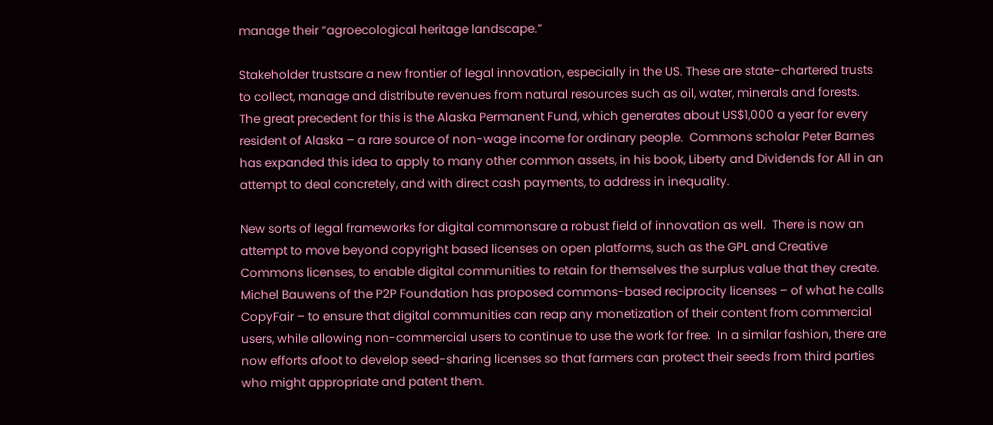manage their “agroecological heritage landscape.”

Stakeholder trustsare a new frontier of legal innovation, especially in the US. These are state-chartered trusts to collect, manage and distribute revenues from natural resources such as oil, water, minerals and forests.  The great precedent for this is the Alaska Permanent Fund, which generates about US$1,000 a year for every resident of Alaska – a rare source of non-wage income for ordinary people.  Commons scholar Peter Barnes has expanded this idea to apply to many other common assets, in his book, Liberty and Dividends for All in an attempt to deal concretely, and with direct cash payments, to address in inequality.

New sorts of legal frameworks for digital commonsare a robust field of innovation as well.  There is now an attempt to move beyond copyright based licenses on open platforms, such as the GPL and Creative Commons licenses, to enable digital communities to retain for themselves the surplus value that they create.  Michel Bauwens of the P2P Foundation has proposed commons-based reciprocity licenses – of what he calls CopyFair – to ensure that digital communities can reap any monetization of their content from commercial users, while allowing non-commercial users to continue to use the work for free.  In a similar fashion, there are now efforts afoot to develop seed-sharing licenses so that farmers can protect their seeds from third parties who might appropriate and patent them.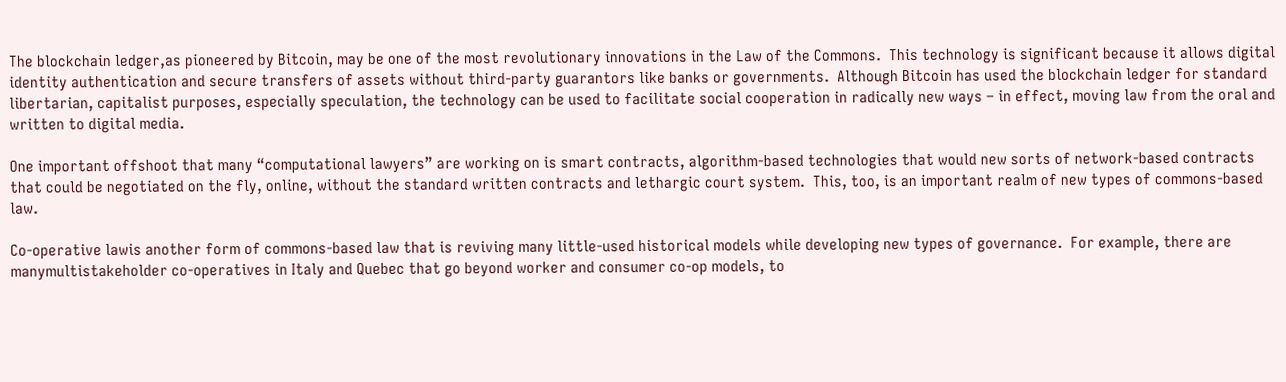The blockchain ledger,as pioneered by Bitcoin, may be one of the most revolutionary innovations in the Law of the Commons.  This technology is significant because it allows digital identity authentication and secure transfers of assets without third-party guarantors like banks or governments.  Although Bitcoin has used the blockchain ledger for standard libertarian, capitalist purposes, especially speculation, the technology can be used to facilitate social cooperation in radically new ways – in effect, moving law from the oral and written to digital media.

One important offshoot that many “computational lawyers” are working on is smart contracts, algorithm-based technologies that would new sorts of network-based contracts that could be negotiated on the fly, online, without the standard written contracts and lethargic court system.  This, too, is an important realm of new types of commons-based law.

Co-operative lawis another form of commons-based law that is reviving many little-used historical models while developing new types of governance.  For example, there are manymultistakeholder co-operatives in Italy and Quebec that go beyond worker and consumer co-op models, to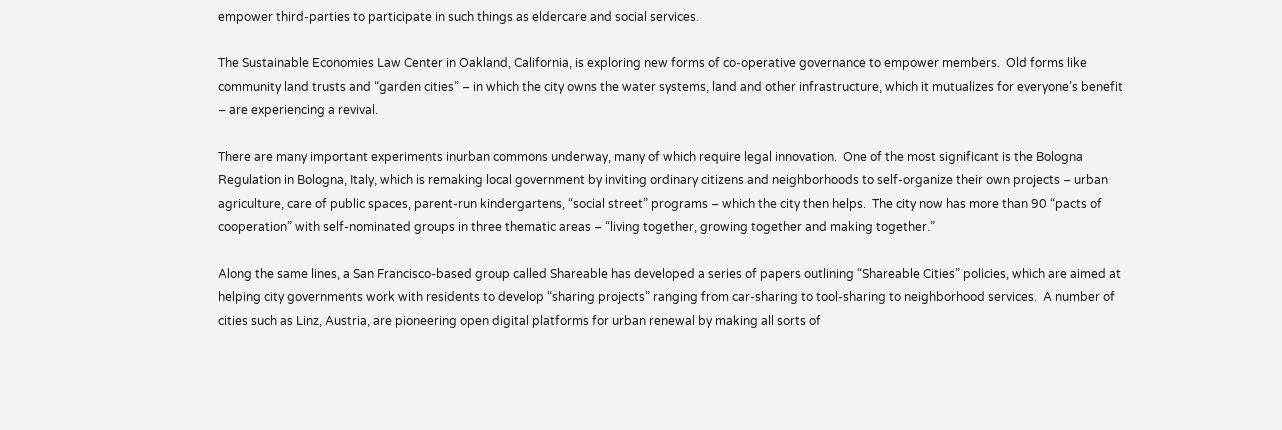empower third-parties to participate in such things as eldercare and social services.

The Sustainable Economies Law Center in Oakland, California, is exploring new forms of co-operative governance to empower members.  Old forms like community land trusts and “garden cities” – in which the city owns the water systems, land and other infrastructure, which it mutualizes for everyone’s benefit – are experiencing a revival.

There are many important experiments inurban commons underway, many of which require legal innovation.  One of the most significant is the Bologna Regulation in Bologna, Italy, which is remaking local government by inviting ordinary citizens and neighborhoods to self-organize their own projects – urban agriculture, care of public spaces, parent-run kindergartens, “social street” programs – which the city then helps.  The city now has more than 90 “pacts of cooperation” with self-nominated groups in three thematic areas – “living together, growing together and making together.”

Along the same lines, a San Francisco-based group called Shareable has developed a series of papers outlining “Shareable Cities” policies, which are aimed at helping city governments work with residents to develop “sharing projects” ranging from car-sharing to tool-sharing to neighborhood services.  A number of cities such as Linz, Austria, are pioneering open digital platforms for urban renewal by making all sorts of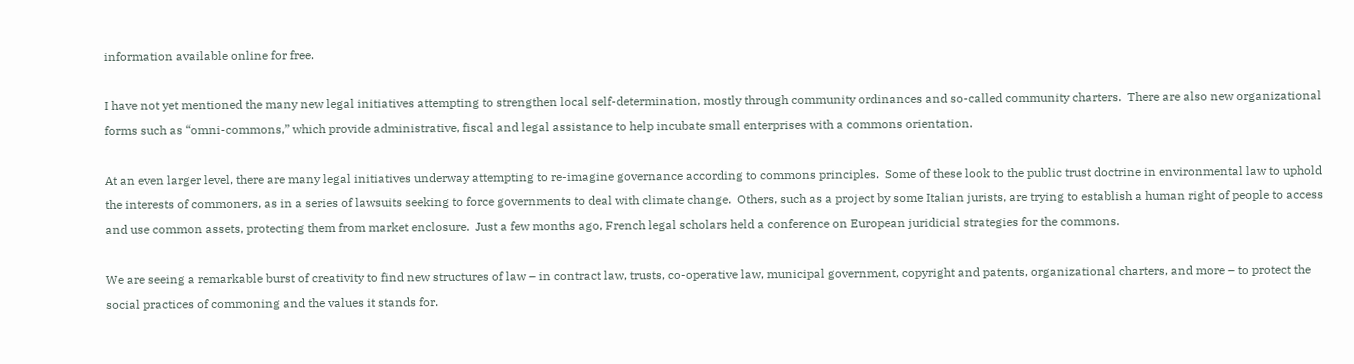information available online for free.

I have not yet mentioned the many new legal initiatives attempting to strengthen local self-determination, mostly through community ordinances and so-called community charters.  There are also new organizational forms such as “omni-commons,” which provide administrative, fiscal and legal assistance to help incubate small enterprises with a commons orientation.

At an even larger level, there are many legal initiatives underway attempting to re-imagine governance according to commons principles.  Some of these look to the public trust doctrine in environmental law to uphold the interests of commoners, as in a series of lawsuits seeking to force governments to deal with climate change.  Others, such as a project by some Italian jurists, are trying to establish a human right of people to access and use common assets, protecting them from market enclosure.  Just a few months ago, French legal scholars held a conference on European juridicial strategies for the commons.

We are seeing a remarkable burst of creativity to find new structures of law – in contract law, trusts, co-operative law, municipal government, copyright and patents, organizational charters, and more – to protect the social practices of commoning and the values it stands for.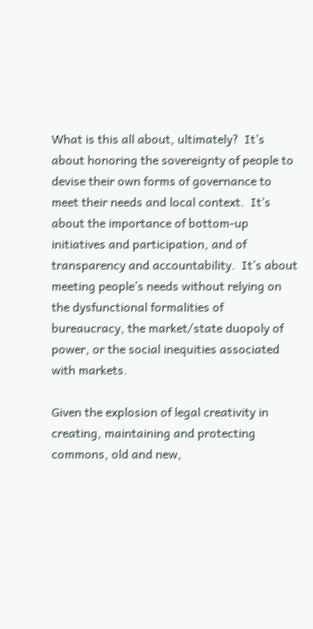What is this all about, ultimately?  It’s about honoring the sovereignty of people to devise their own forms of governance to meet their needs and local context.  It’s about the importance of bottom-up initiatives and participation, and of transparency and accountability.  It’s about meeting people’s needs without relying on the dysfunctional formalities of bureaucracy, the market/state duopoly of power, or the social inequities associated with markets.

Given the explosion of legal creativity in creating, maintaining and protecting commons, old and new,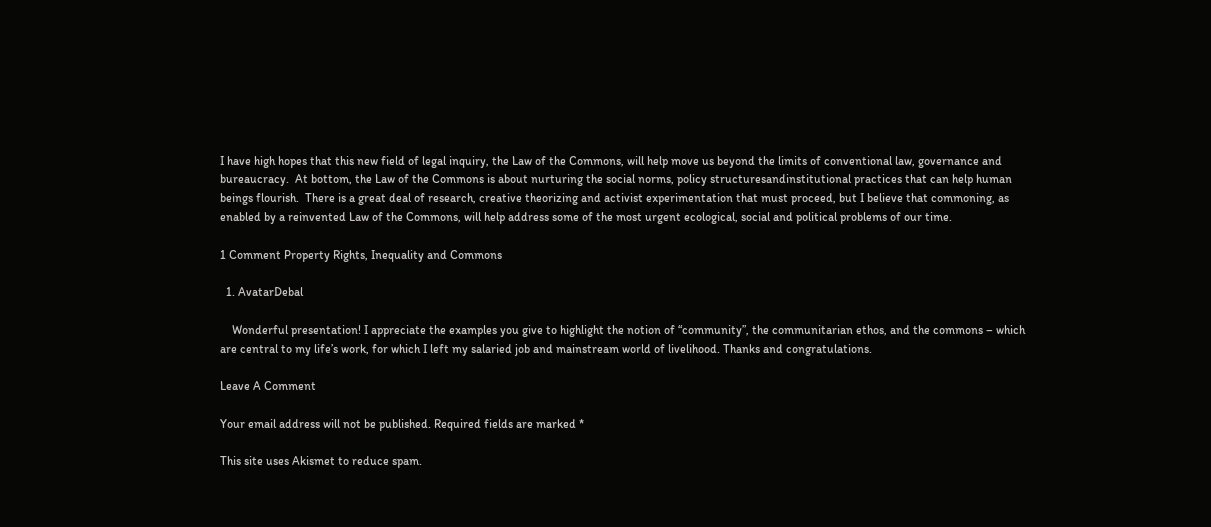I have high hopes that this new field of legal inquiry, the Law of the Commons, will help move us beyond the limits of conventional law, governance and bureaucracy.  At bottom, the Law of the Commons is about nurturing the social norms, policy structuresandinstitutional practices that can help human beings flourish.  There is a great deal of research, creative theorizing and activist experimentation that must proceed, but I believe that commoning, as enabled by a reinvented Law of the Commons, will help address some of the most urgent ecological, social and political problems of our time.

1 Comment Property Rights, Inequality and Commons

  1. AvatarDebal

    Wonderful presentation! I appreciate the examples you give to highlight the notion of “community”, the communitarian ethos, and the commons – which are central to my life’s work, for which I left my salaried job and mainstream world of livelihood. Thanks and congratulations.

Leave A Comment

Your email address will not be published. Required fields are marked *

This site uses Akismet to reduce spam.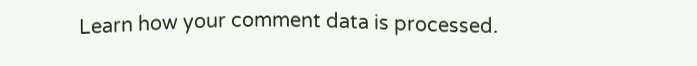Learn how your comment data is processed.